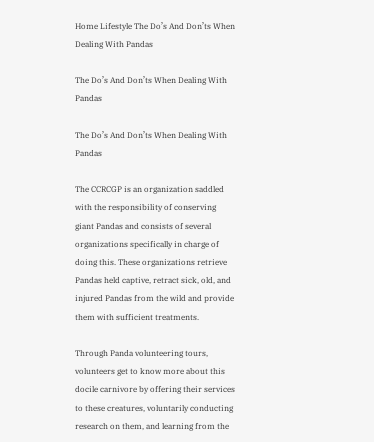Home Lifestyle The Do’s And Don’ts When Dealing With Pandas

The Do’s And Don’ts When Dealing With Pandas

The Do’s And Don’ts When Dealing With Pandas

The CCRCGP is an organization saddled with the responsibility of conserving giant Pandas and consists of several organizations specifically in charge of doing this. These organizations retrieve Pandas held captive, retract sick, old, and injured Pandas from the wild and provide them with sufficient treatments.

Through Panda volunteering tours, volunteers get to know more about this docile carnivore by offering their services to these creatures, voluntarily conducting research on them, and learning from the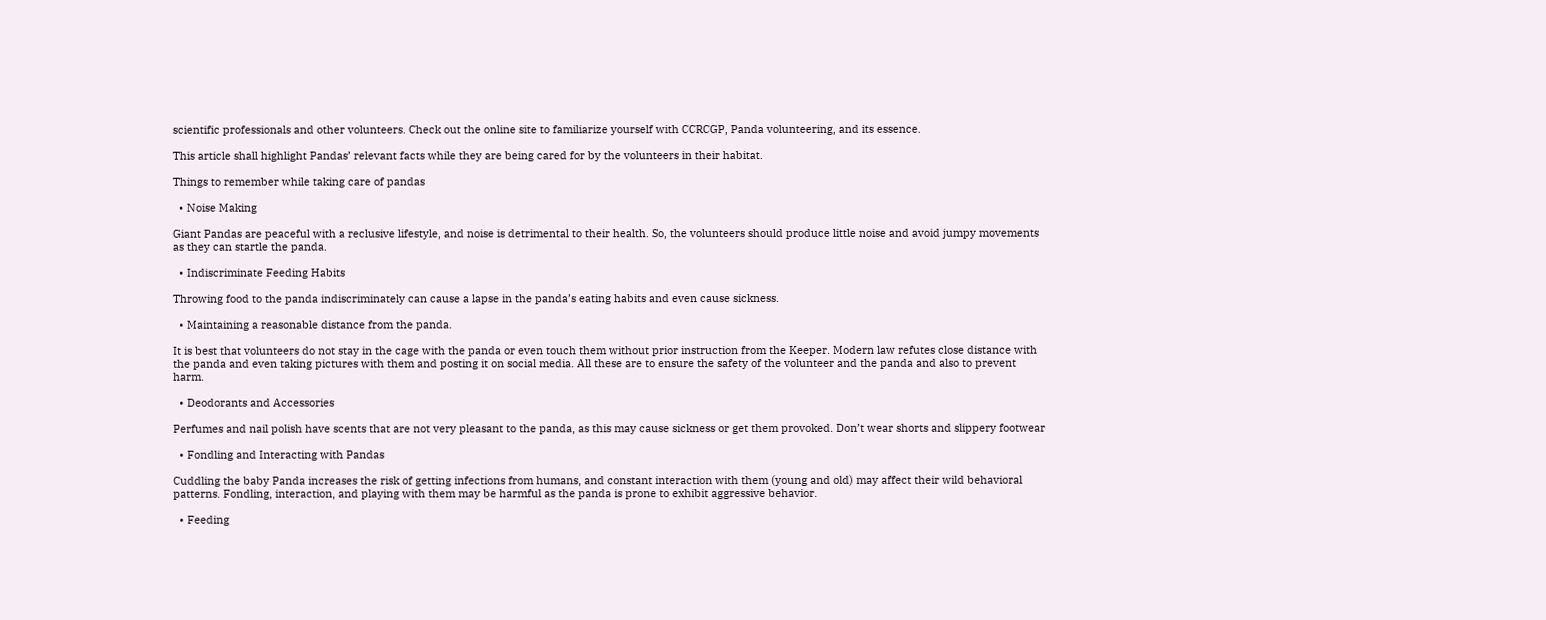scientific professionals and other volunteers. Check out the online site to familiarize yourself with CCRCGP, Panda volunteering, and its essence.

This article shall highlight Pandas’ relevant facts while they are being cared for by the volunteers in their habitat.

Things to remember while taking care of pandas

  • Noise Making

Giant Pandas are peaceful with a reclusive lifestyle, and noise is detrimental to their health. So, the volunteers should produce little noise and avoid jumpy movements as they can startle the panda.

  • Indiscriminate Feeding Habits

Throwing food to the panda indiscriminately can cause a lapse in the panda’s eating habits and even cause sickness.

  • Maintaining a reasonable distance from the panda.

It is best that volunteers do not stay in the cage with the panda or even touch them without prior instruction from the Keeper. Modern law refutes close distance with the panda and even taking pictures with them and posting it on social media. All these are to ensure the safety of the volunteer and the panda and also to prevent harm.

  • Deodorants and Accessories

Perfumes and nail polish have scents that are not very pleasant to the panda, as this may cause sickness or get them provoked. Don’t wear shorts and slippery footwear

  • Fondling and Interacting with Pandas

Cuddling the baby Panda increases the risk of getting infections from humans, and constant interaction with them (young and old) may affect their wild behavioral patterns. Fondling, interaction, and playing with them may be harmful as the panda is prone to exhibit aggressive behavior.

  • Feeding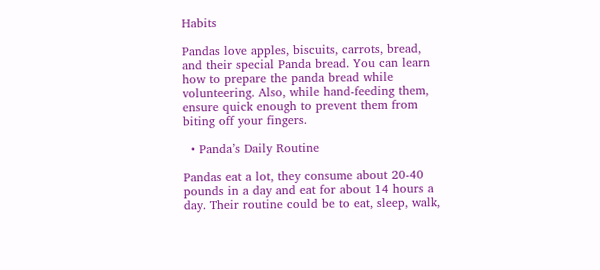Habits

Pandas love apples, biscuits, carrots, bread, and their special Panda bread. You can learn how to prepare the panda bread while volunteering. Also, while hand-feeding them, ensure quick enough to prevent them from biting off your fingers.

  • Panda’s Daily Routine

Pandas eat a lot, they consume about 20-40 pounds in a day and eat for about 14 hours a day. Their routine could be to eat, sleep, walk,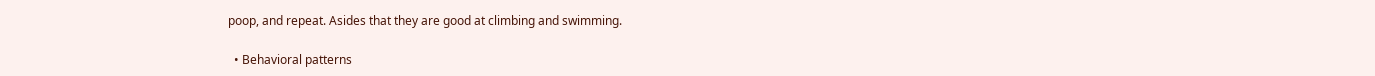poop, and repeat. Asides that they are good at climbing and swimming.

  • Behavioral patterns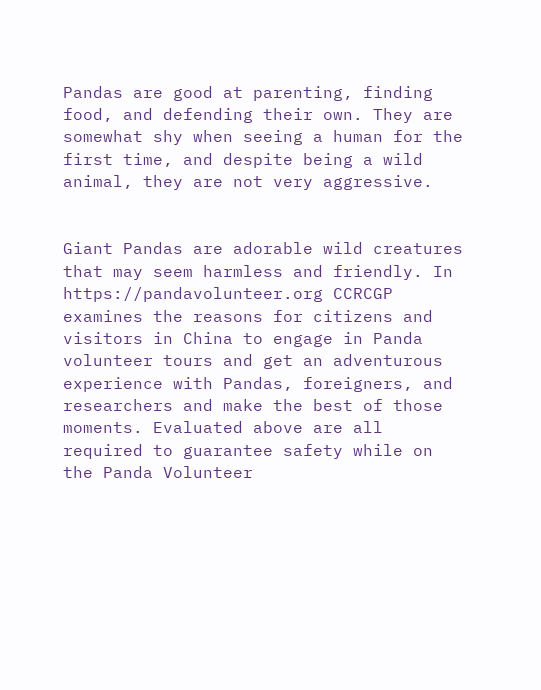Pandas are good at parenting, finding food, and defending their own. They are somewhat shy when seeing a human for the first time, and despite being a wild animal, they are not very aggressive.


Giant Pandas are adorable wild creatures that may seem harmless and friendly. In https://pandavolunteer.org CCRCGP examines the reasons for citizens and visitors in China to engage in Panda volunteer tours and get an adventurous experience with Pandas, foreigners, and researchers and make the best of those moments. Evaluated above are all required to guarantee safety while on the Panda Volunteer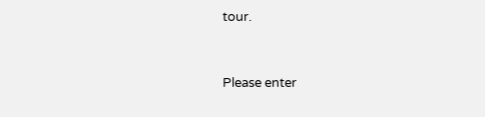tour.


Please enter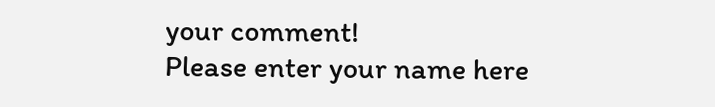your comment!
Please enter your name here